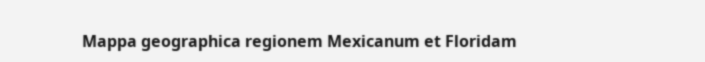Mappa geographica regionem Mexicanum et Floridam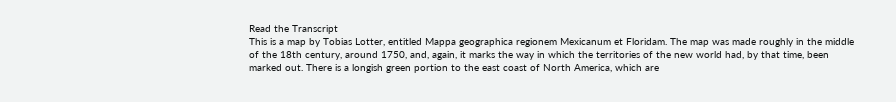Read the Transcript
This is a map by Tobias Lotter, entitled Mappa geographica regionem Mexicanum et Floridam. The map was made roughly in the middle of the 18th century, around 1750, and, again, it marks the way in which the territories of the new world had, by that time, been marked out. There is a longish green portion to the east coast of North America, which are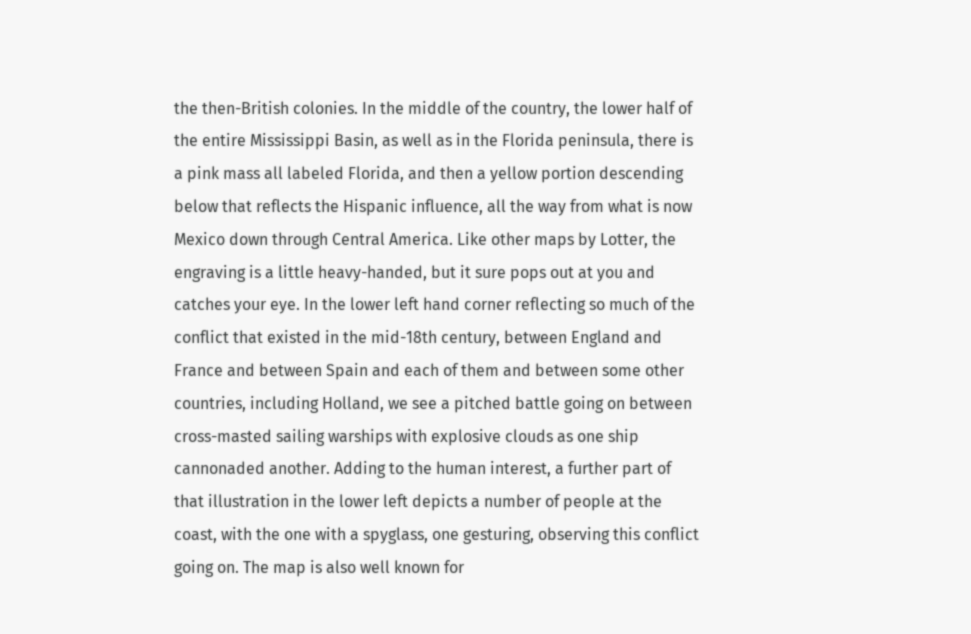the then-British colonies. In the middle of the country, the lower half of the entire Mississippi Basin, as well as in the Florida peninsula, there is a pink mass all labeled Florida, and then a yellow portion descending below that reflects the Hispanic influence, all the way from what is now Mexico down through Central America. Like other maps by Lotter, the engraving is a little heavy-handed, but it sure pops out at you and catches your eye. In the lower left hand corner reflecting so much of the conflict that existed in the mid-18th century, between England and France and between Spain and each of them and between some other countries, including Holland, we see a pitched battle going on between cross-masted sailing warships with explosive clouds as one ship cannonaded another. Adding to the human interest, a further part of that illustration in the lower left depicts a number of people at the coast, with the one with a spyglass, one gesturing, observing this conflict going on. The map is also well known for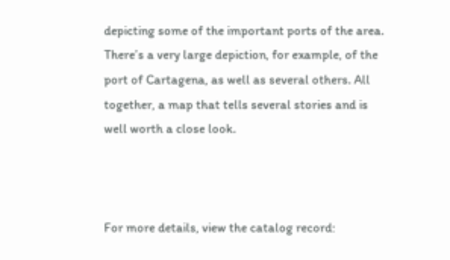depicting some of the important ports of the area. There’s a very large depiction, for example, of the port of Cartagena, as well as several others. All together, a map that tells several stories and is well worth a close look.



For more details, view the catalog record: